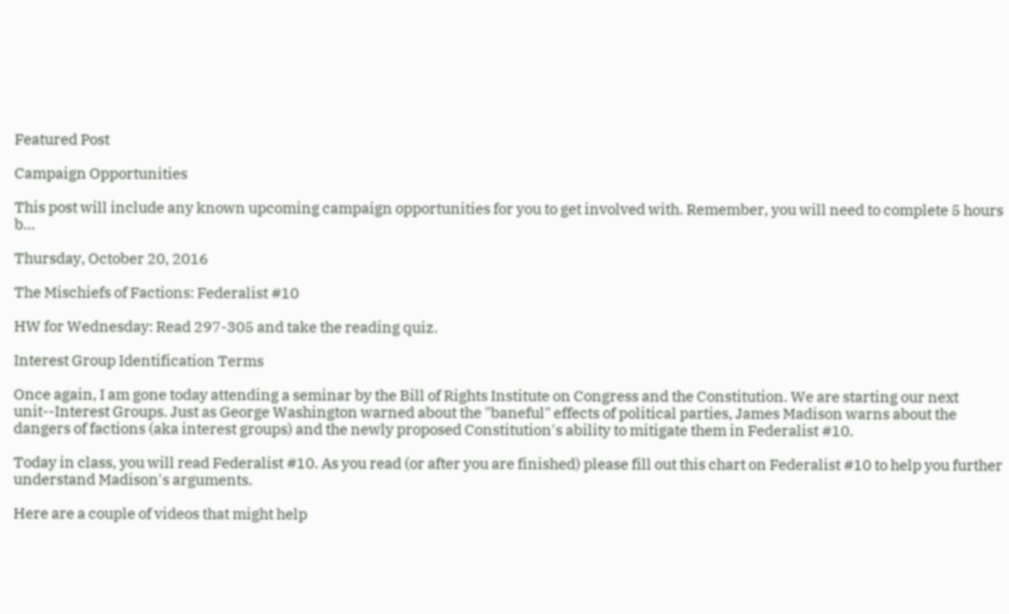Featured Post

Campaign Opportunities

This post will include any known upcoming campaign opportunities for you to get involved with. Remember, you will need to complete 5 hours b...

Thursday, October 20, 2016

The Mischiefs of Factions: Federalist #10

HW for Wednesday: Read 297-305 and take the reading quiz.

Interest Group Identification Terms

Once again, I am gone today attending a seminar by the Bill of Rights Institute on Congress and the Constitution. We are starting our next unit--Interest Groups. Just as George Washington warned about the "baneful" effects of political parties, James Madison warns about the dangers of factions (aka interest groups) and the newly proposed Constitution's ability to mitigate them in Federalist #10.

Today in class, you will read Federalist #10. As you read (or after you are finished) please fill out this chart on Federalist #10 to help you further understand Madison's arguments.

Here are a couple of videos that might help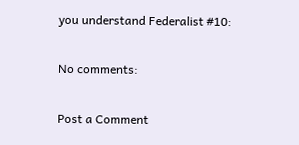you understand Federalist #10:

No comments:

Post a Comment